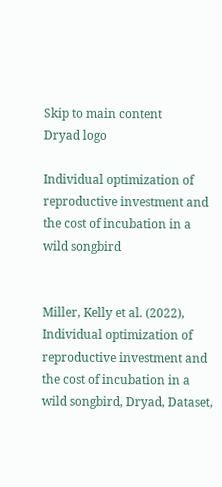Skip to main content
Dryad logo

Individual optimization of reproductive investment and the cost of incubation in a wild songbird


Miller, Kelly et al. (2022), Individual optimization of reproductive investment and the cost of incubation in a wild songbird, Dryad, Dataset,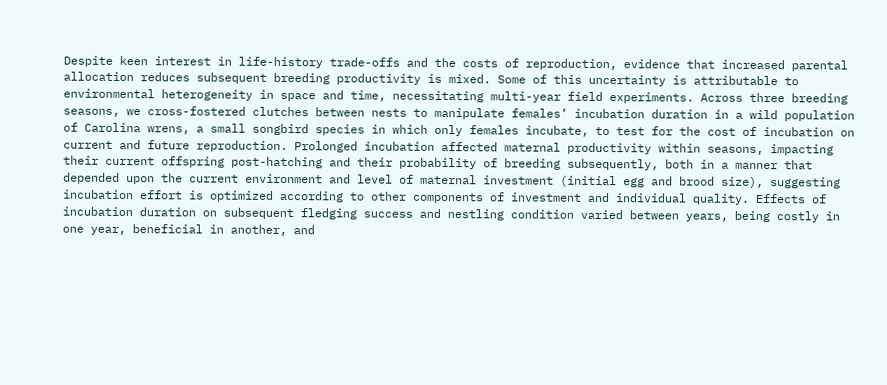Despite keen interest in life-history trade-offs and the costs of reproduction, evidence that increased parental allocation reduces subsequent breeding productivity is mixed. Some of this uncertainty is attributable to environmental heterogeneity in space and time, necessitating multi-year field experiments. Across three breeding seasons, we cross-fostered clutches between nests to manipulate females’ incubation duration in a wild population of Carolina wrens, a small songbird species in which only females incubate, to test for the cost of incubation on current and future reproduction. Prolonged incubation affected maternal productivity within seasons, impacting their current offspring post-hatching and their probability of breeding subsequently, both in a manner that depended upon the current environment and level of maternal investment (initial egg and brood size), suggesting incubation effort is optimized according to other components of investment and individual quality. Effects of incubation duration on subsequent fledging success and nestling condition varied between years, being costly in one year, beneficial in another, and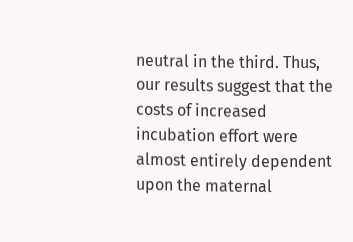neutral in the third. Thus, our results suggest that the costs of increased incubation effort were almost entirely dependent upon the maternal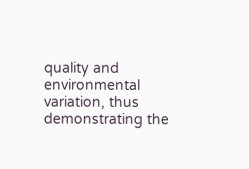quality and environmental variation, thus demonstrating the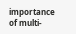importance of multi-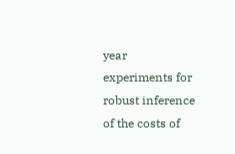year experiments for robust inference of the costs of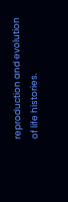reproduction and evolution of life histories.